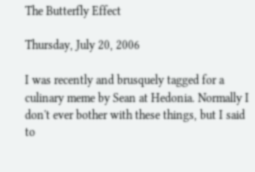The Butterfly Effect

Thursday, July 20, 2006

I was recently and brusquely tagged for a culinary meme by Sean at Hedonia. Normally I don't ever bother with these things, but I said to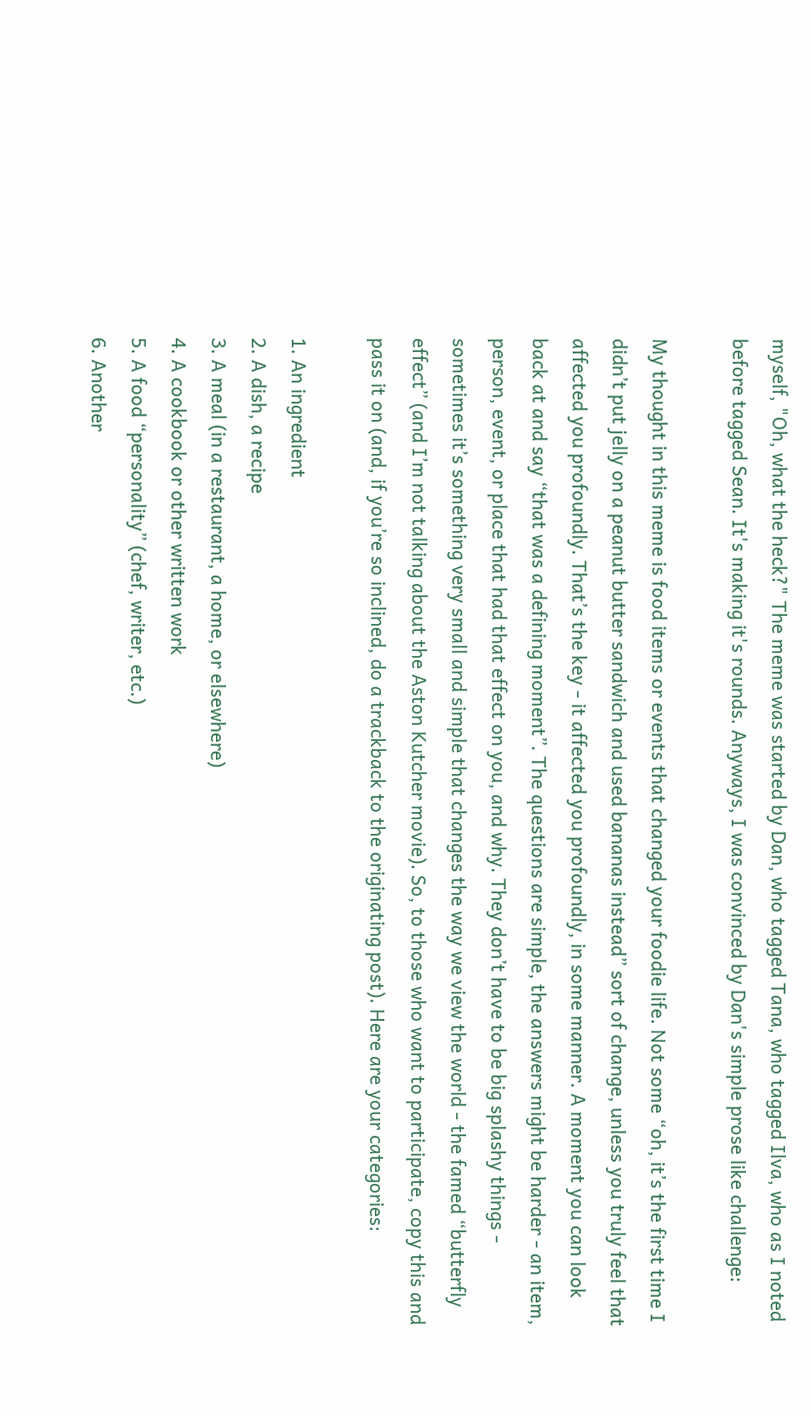myself, "Oh, what the heck?" The meme was started by Dan, who tagged Tana, who tagged Ilva, who as I noted before tagged Sean. It's making it's rounds. Anyways, I was convinced by Dan's simple prose like challenge:

My thought in this meme is food items or events that changed your foodie life. Not some “oh, it’s the first time I didn’t put jelly on a peanut butter sandwich and used bananas instead” sort of change, unless you truly feel that affected you profoundly. That’s the key - it affected you profoundly, in some manner. A moment you can look back at and say “that was a defining moment”. The questions are simple, the answers might be harder - an item, person, event, or place that had that effect on you, and why. They don’t have to be big splashy things - sometimes it’s something very small and simple that changes the way we view the world - the famed “butterfly effect” (and I’m not talking about the Aston Kutcher movie). So, to those who want to participate, copy this and pass it on (and, if you’re so inclined, do a trackback to the originating post). Here are your categories:

1. An ingredient
2. A dish, a recipe
3. A meal (in a restaurant, a home, or elsewhere)
4. A cookbook or other written work
5. A food “personality” (chef, writer, etc.)
6. Another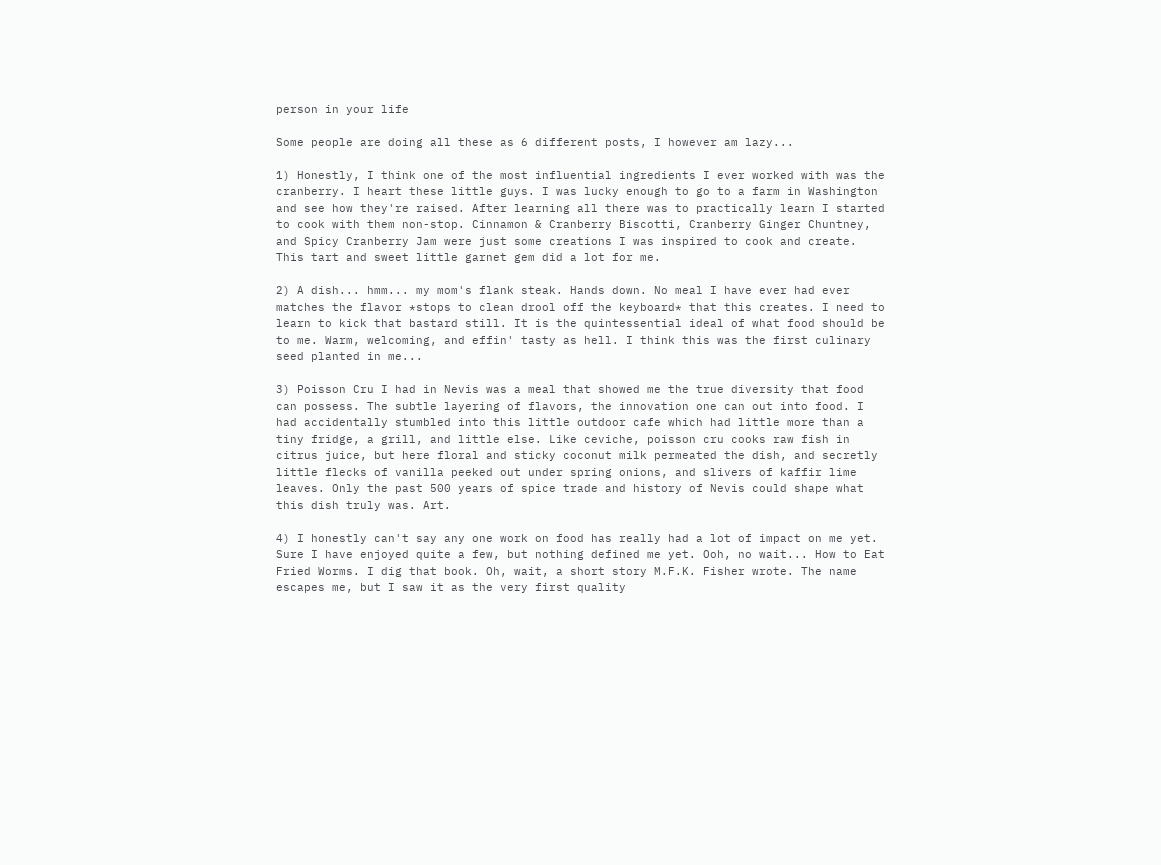person in your life

Some people are doing all these as 6 different posts, I however am lazy...

1) Honestly, I think one of the most influential ingredients I ever worked with was the cranberry. I heart these little guys. I was lucky enough to go to a farm in Washington and see how they're raised. After learning all there was to practically learn I started to cook with them non-stop. Cinnamon & Cranberry Biscotti, Cranberry Ginger Chuntney, and Spicy Cranberry Jam were just some creations I was inspired to cook and create. This tart and sweet little garnet gem did a lot for me.

2) A dish... hmm... my mom's flank steak. Hands down. No meal I have ever had ever matches the flavor *stops to clean drool off the keyboard* that this creates. I need to learn to kick that bastard still. It is the quintessential ideal of what food should be to me. Warm, welcoming, and effin' tasty as hell. I think this was the first culinary seed planted in me...

3) Poisson Cru I had in Nevis was a meal that showed me the true diversity that food can possess. The subtle layering of flavors, the innovation one can out into food. I had accidentally stumbled into this little outdoor cafe which had little more than a tiny fridge, a grill, and little else. Like ceviche, poisson cru cooks raw fish in citrus juice, but here floral and sticky coconut milk permeated the dish, and secretly little flecks of vanilla peeked out under spring onions, and slivers of kaffir lime leaves. Only the past 500 years of spice trade and history of Nevis could shape what this dish truly was. Art.

4) I honestly can't say any one work on food has really had a lot of impact on me yet. Sure I have enjoyed quite a few, but nothing defined me yet. Ooh, no wait... How to Eat Fried Worms. I dig that book. Oh, wait, a short story M.F.K. Fisher wrote. The name escapes me, but I saw it as the very first quality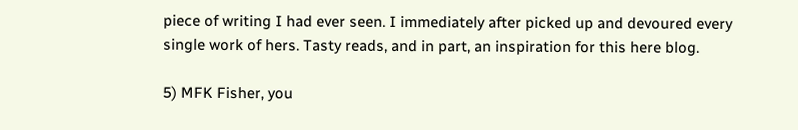piece of writing I had ever seen. I immediately after picked up and devoured every single work of hers. Tasty reads, and in part, an inspiration for this here blog.

5) MFK Fisher, you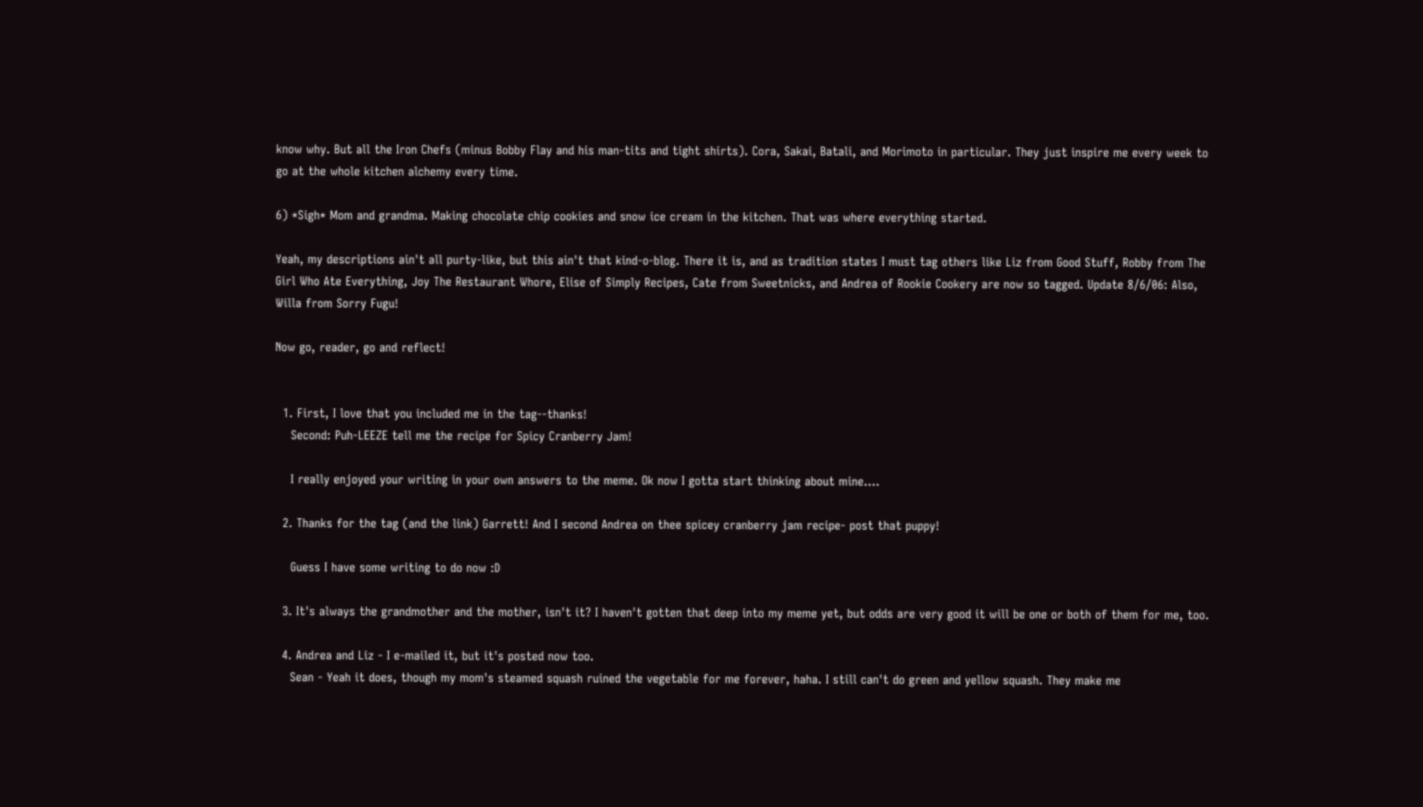know why. But all the Iron Chefs (minus Bobby Flay and his man-tits and tight shirts). Cora, Sakai, Batali, and Morimoto in particular. They just inspire me every week to go at the whole kitchen alchemy every time.

6) *Sigh* Mom and grandma. Making chocolate chip cookies and snow ice cream in the kitchen. That was where everything started.

Yeah, my descriptions ain't all purty-like, but this ain't that kind-o-blog. There it is, and as tradition states I must tag others like Liz from Good Stuff, Robby from The Girl Who Ate Everything, Joy The Restaurant Whore, Elise of Simply Recipes, Cate from Sweetnicks, and Andrea of Rookie Cookery are now so tagged. Update 8/6/06: Also, Willa from Sorry Fugu!

Now go, reader, go and reflect!


  1. First, I love that you included me in the tag--thanks!
    Second: Puh-LEEZE tell me the recipe for Spicy Cranberry Jam!

    I really enjoyed your writing in your own answers to the meme. Ok now I gotta start thinking about mine....

  2. Thanks for the tag (and the link) Garrett! And I second Andrea on thee spicey cranberry jam recipe- post that puppy!

    Guess I have some writing to do now :D

  3. It's always the grandmother and the mother, isn't it? I haven't gotten that deep into my meme yet, but odds are very good it will be one or both of them for me, too.

  4. Andrea and Liz - I e-mailed it, but it's posted now too.
    Sean - Yeah it does, though my mom's steamed squash ruined the vegetable for me forever, haha. I still can't do green and yellow squash. They make me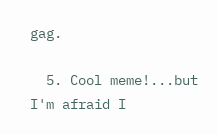gag.

  5. Cool meme!...but I'm afraid I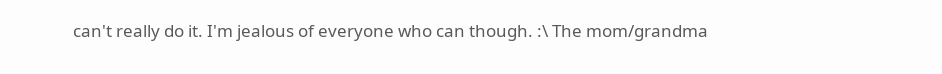can't really do it. I'm jealous of everyone who can though. :\ The mom/grandma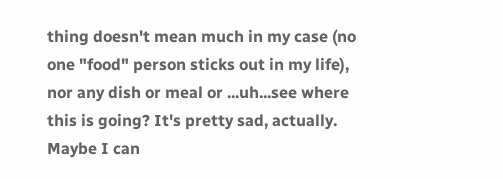thing doesn't mean much in my case (no one "food" person sticks out in my life), nor any dish or meal or ...uh...see where this is going? It's pretty sad, actually. Maybe I can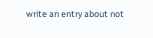write an entry about not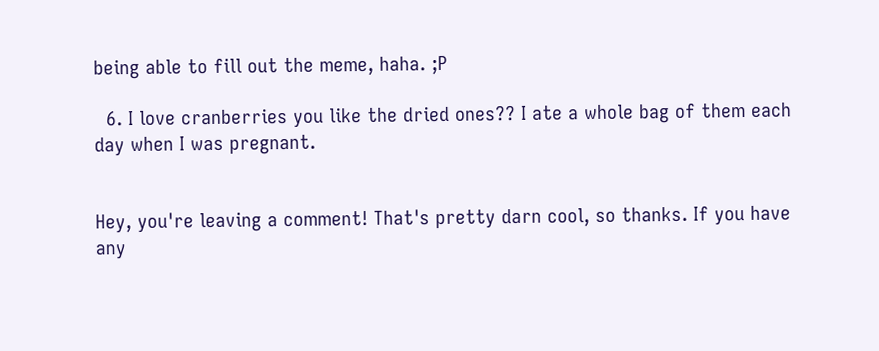being able to fill out the meme, haha. ;P

  6. I love cranberries you like the dried ones?? I ate a whole bag of them each day when I was pregnant.


Hey, you're leaving a comment! That's pretty darn cool, so thanks. If you have any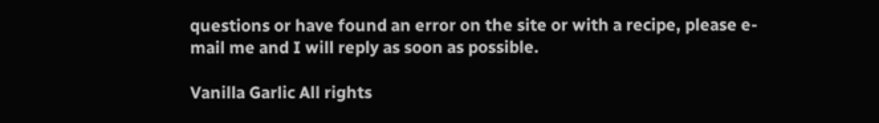questions or have found an error on the site or with a recipe, please e-mail me and I will reply as soon as possible.

Vanilla Garlic All rights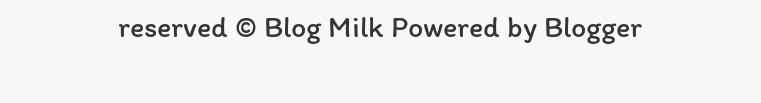reserved © Blog Milk Powered by Blogger